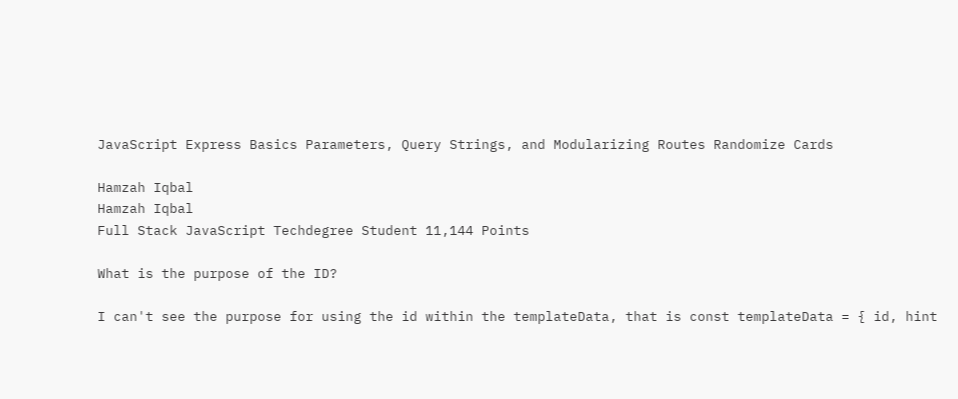JavaScript Express Basics Parameters, Query Strings, and Modularizing Routes Randomize Cards

Hamzah Iqbal
Hamzah Iqbal
Full Stack JavaScript Techdegree Student 11,144 Points

What is the purpose of the ID?

I can't see the purpose for using the id within the templateData, that is const templateData = { id, hint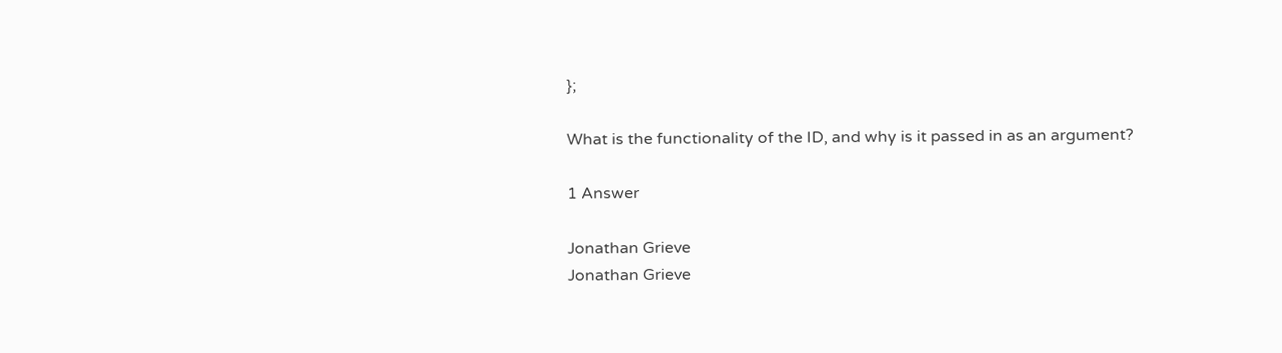};

What is the functionality of the ID, and why is it passed in as an argument?

1 Answer

Jonathan Grieve
Jonathan Grieve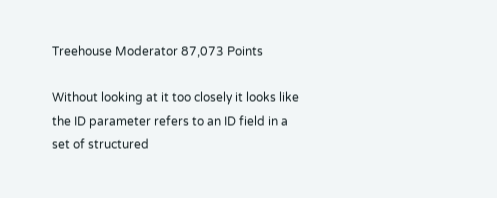Treehouse Moderator 87,073 Points

Without looking at it too closely it looks like the ID parameter refers to an ID field in a set of structured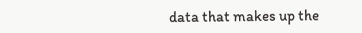data that makes up the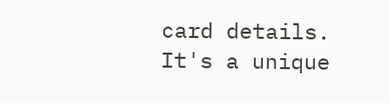card details. It's a unique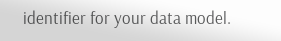identifier for your data model.